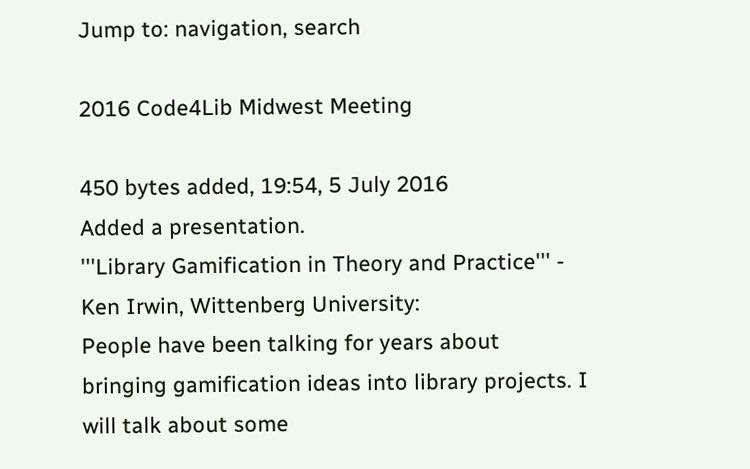Jump to: navigation, search

2016 Code4Lib Midwest Meeting

450 bytes added, 19:54, 5 July 2016
Added a presentation.
'''Library Gamification in Theory and Practice''' - Ken Irwin, Wittenberg University:
People have been talking for years about bringing gamification ideas into library projects. I will talk about some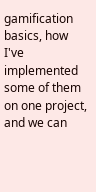gamification basics, how I've implemented some of them on one project, and we can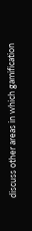discuss other areas in which gamification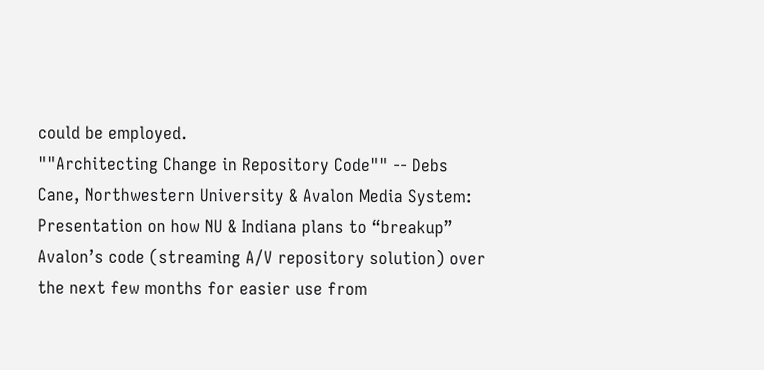could be employed.
""Architecting Change in Repository Code"" -- Debs Cane, Northwestern University & Avalon Media System:
Presentation on how NU & Indiana plans to “breakup” Avalon’s code (streaming A/V repository solution) over the next few months for easier use from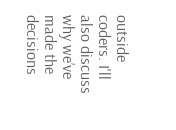outside coders. I'll also discuss why we’ve made the decisions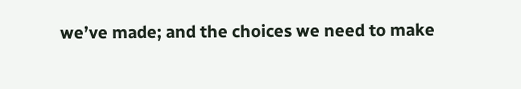we’ve made; and the choices we need to make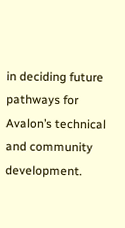in deciding future pathways for Avalon’s technical and community development.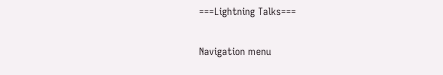===Lightning Talks===

Navigation menu